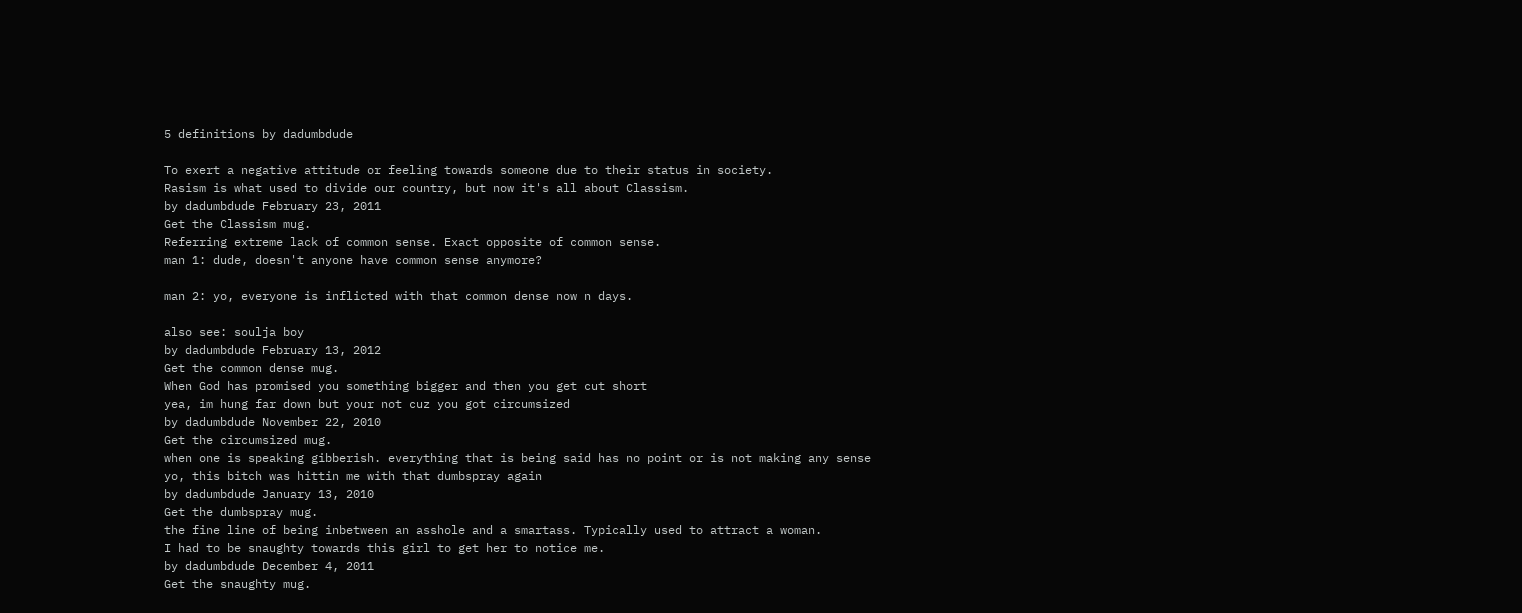5 definitions by dadumbdude

To exert a negative attitude or feeling towards someone due to their status in society.
Rasism is what used to divide our country, but now it's all about Classism.
by dadumbdude February 23, 2011
Get the Classism mug.
Referring extreme lack of common sense. Exact opposite of common sense.
man 1: dude, doesn't anyone have common sense anymore?

man 2: yo, everyone is inflicted with that common dense now n days.

also see: soulja boy
by dadumbdude February 13, 2012
Get the common dense mug.
When God has promised you something bigger and then you get cut short
yea, im hung far down but your not cuz you got circumsized
by dadumbdude November 22, 2010
Get the circumsized mug.
when one is speaking gibberish. everything that is being said has no point or is not making any sense
yo, this bitch was hittin me with that dumbspray again
by dadumbdude January 13, 2010
Get the dumbspray mug.
the fine line of being inbetween an asshole and a smartass. Typically used to attract a woman.
I had to be snaughty towards this girl to get her to notice me.
by dadumbdude December 4, 2011
Get the snaughty mug.